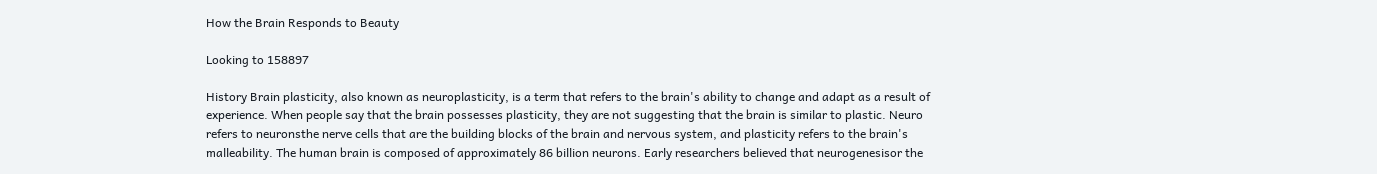How the Brain Responds to Beauty

Looking to 158897

History Brain plasticity, also known as neuroplasticity, is a term that refers to the brain's ability to change and adapt as a result of experience. When people say that the brain possesses plasticity, they are not suggesting that the brain is similar to plastic. Neuro refers to neuronsthe nerve cells that are the building blocks of the brain and nervous system, and plasticity refers to the brain's malleability. The human brain is composed of approximately 86 billion neurons. Early researchers believed that neurogenesisor the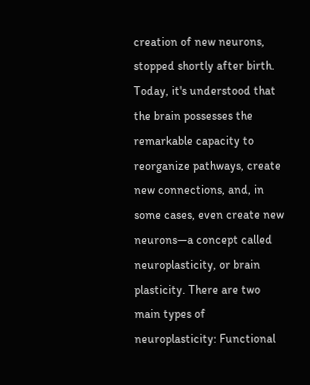creation of new neurons, stopped shortly after birth. Today, it's understood that the brain possesses the remarkable capacity to reorganize pathways, create new connections, and, in some cases, even create new neurons—a concept called neuroplasticity, or brain plasticity. There are two main types of neuroplasticity: Functional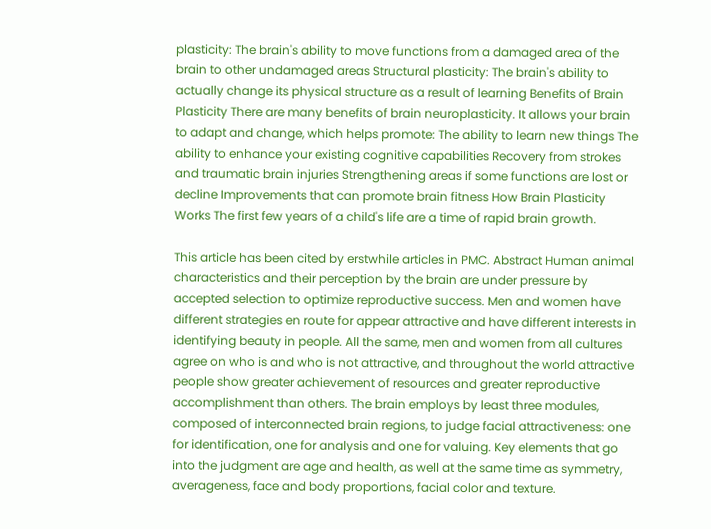plasticity: The brain's ability to move functions from a damaged area of the brain to other undamaged areas Structural plasticity: The brain's ability to actually change its physical structure as a result of learning Benefits of Brain Plasticity There are many benefits of brain neuroplasticity. It allows your brain to adapt and change, which helps promote: The ability to learn new things The ability to enhance your existing cognitive capabilities Recovery from strokes and traumatic brain injuries Strengthening areas if some functions are lost or decline Improvements that can promote brain fitness How Brain Plasticity Works The first few years of a child's life are a time of rapid brain growth.

This article has been cited by erstwhile articles in PMC. Abstract Human animal characteristics and their perception by the brain are under pressure by accepted selection to optimize reproductive success. Men and women have different strategies en route for appear attractive and have different interests in identifying beauty in people. All the same, men and women from all cultures agree on who is and who is not attractive, and throughout the world attractive people show greater achievement of resources and greater reproductive accomplishment than others. The brain employs by least three modules, composed of interconnected brain regions, to judge facial attractiveness: one for identification, one for analysis and one for valuing. Key elements that go into the judgment are age and health, as well at the same time as symmetry, averageness, face and body proportions, facial color and texture.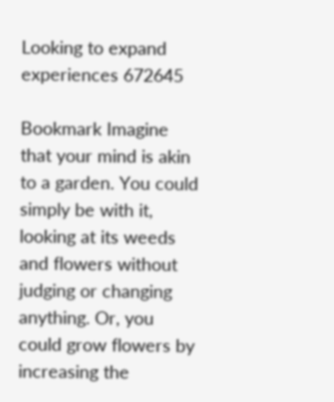Looking to expand experiences 672645

Bookmark Imagine that your mind is akin to a garden. You could simply be with it, looking at its weeds and flowers without judging or changing anything. Or, you could grow flowers by increasing the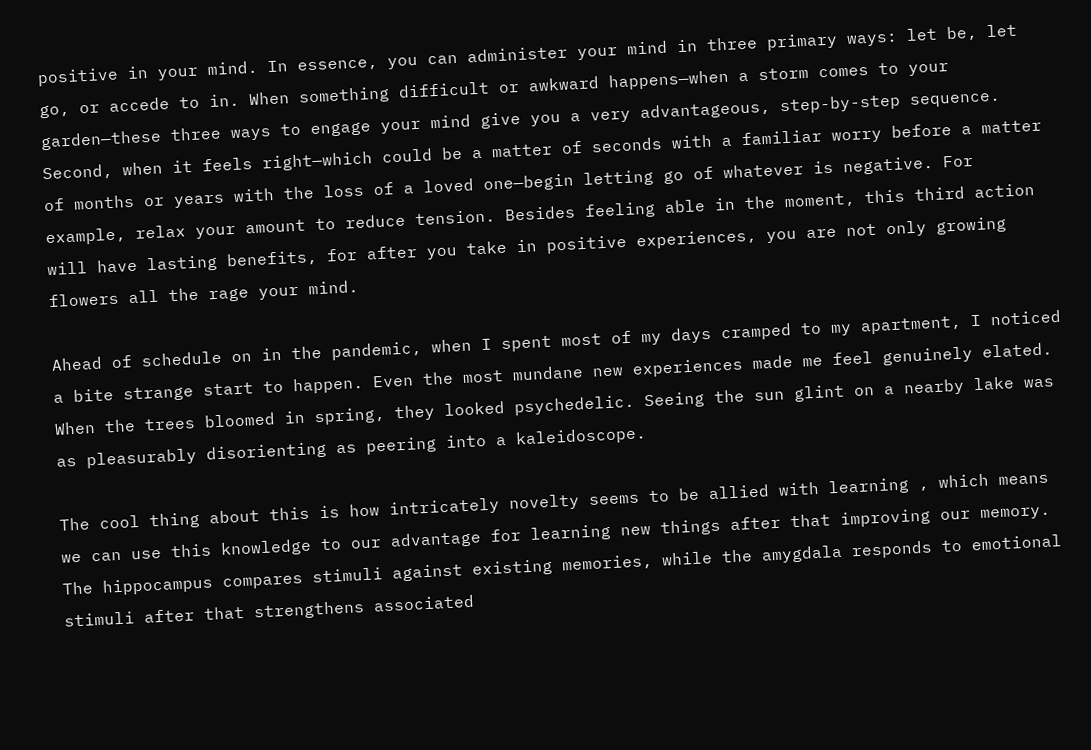positive in your mind. In essence, you can administer your mind in three primary ways: let be, let go, or accede to in. When something difficult or awkward happens—when a storm comes to your garden—these three ways to engage your mind give you a very advantageous, step-by-step sequence. Second, when it feels right—which could be a matter of seconds with a familiar worry before a matter of months or years with the loss of a loved one—begin letting go of whatever is negative. For example, relax your amount to reduce tension. Besides feeling able in the moment, this third action will have lasting benefits, for after you take in positive experiences, you are not only growing flowers all the rage your mind.

Ahead of schedule on in the pandemic, when I spent most of my days cramped to my apartment, I noticed a bite strange start to happen. Even the most mundane new experiences made me feel genuinely elated. When the trees bloomed in spring, they looked psychedelic. Seeing the sun glint on a nearby lake was as pleasurably disorienting as peering into a kaleidoscope.

The cool thing about this is how intricately novelty seems to be allied with learning , which means we can use this knowledge to our advantage for learning new things after that improving our memory. The hippocampus compares stimuli against existing memories, while the amygdala responds to emotional stimuli after that strengthens associated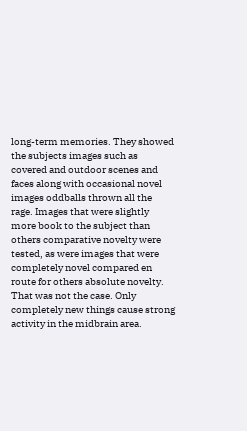long-term memories. They showed the subjects images such as covered and outdoor scenes and faces along with occasional novel images oddballs thrown all the rage. Images that were slightly more book to the subject than others comparative novelty were tested, as were images that were completely novel compared en route for others absolute novelty. That was not the case. Only completely new things cause strong activity in the midbrain area.